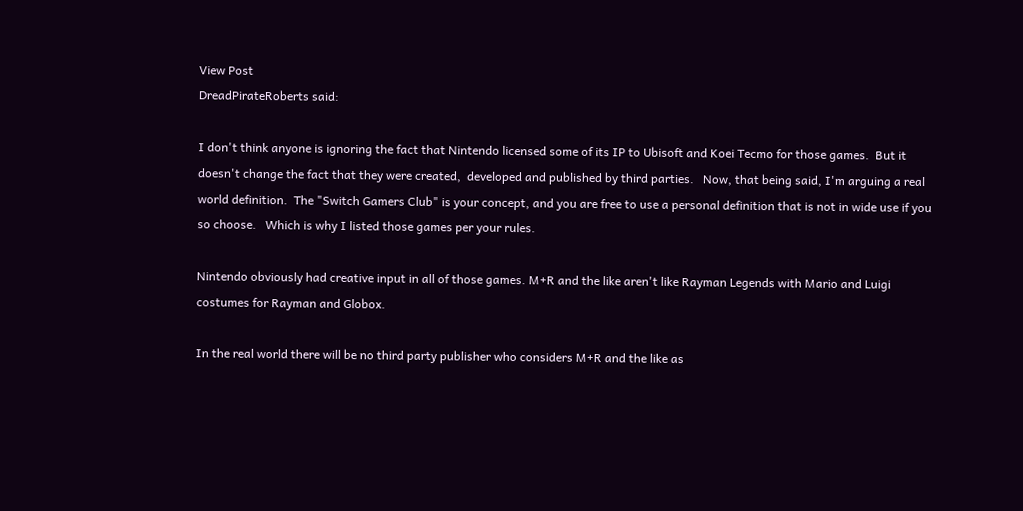View Post
DreadPirateRoberts said:

I don't think anyone is ignoring the fact that Nintendo licensed some of its IP to Ubisoft and Koei Tecmo for those games.  But it doesn't change the fact that they were created,  developed and published by third parties.   Now, that being said, I'm arguing a real world definition.  The "Switch Gamers Club" is your concept, and you are free to use a personal definition that is not in wide use if you so choose.   Which is why I listed those games per your rules.

Nintendo obviously had creative input in all of those games. M+R and the like aren't like Rayman Legends with Mario and Luigi costumes for Rayman and Globox.

In the real world there will be no third party publisher who considers M+R and the like as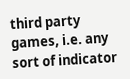third party games, i.e. any sort of indicator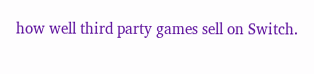how well third party games sell on Switch.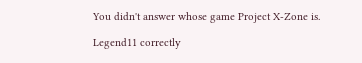You didn't answer whose game Project X-Zone is.

Legend11 correctly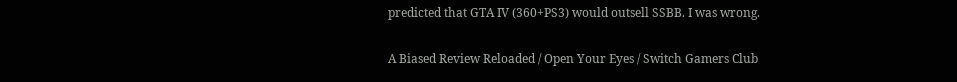predicted that GTA IV (360+PS3) would outsell SSBB. I was wrong.

A Biased Review Reloaded / Open Your Eyes / Switch Gamers Club